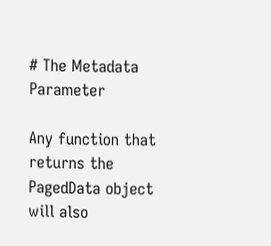# The Metadata Parameter

Any function that returns the PagedData object will also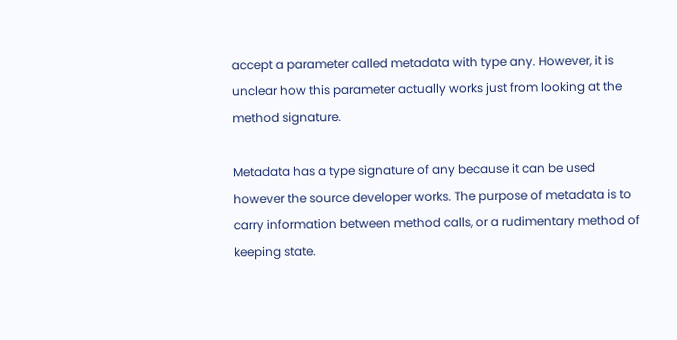accept a parameter called metadata with type any. However, it is unclear how this parameter actually works just from looking at the method signature.

Metadata has a type signature of any because it can be used however the source developer works. The purpose of metadata is to carry information between method calls, or a rudimentary method of keeping state.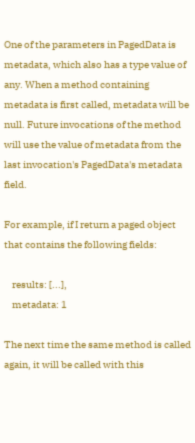One of the parameters in PagedData is metadata, which also has a type value of any. When a method containing metadata is first called, metadata will be null. Future invocations of the method will use the value of metadata from the last invocation's PagedData's metadata field.

For example, if I return a paged object that contains the following fields:

    results: [...],
    metadata: 1

The next time the same method is called again, it will be called with this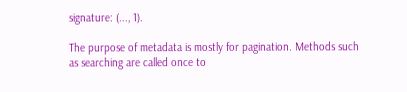signature: (..., 1).

The purpose of metadata is mostly for pagination. Methods such as searching are called once to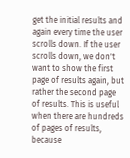get the initial results and again every time the user scrolls down. If the user scrolls down, we don't want to show the first page of results again, but rather the second page of results. This is useful when there are hundreds of pages of results, because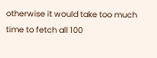otherwise it would take too much time to fetch all 100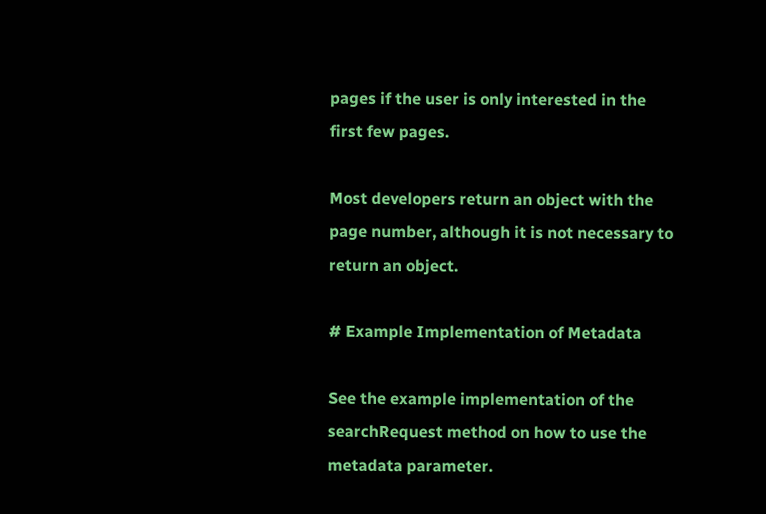pages if the user is only interested in the first few pages.

Most developers return an object with the page number, although it is not necessary to return an object.

# Example Implementation of Metadata

See the example implementation of the searchRequest method on how to use the metadata parameter.